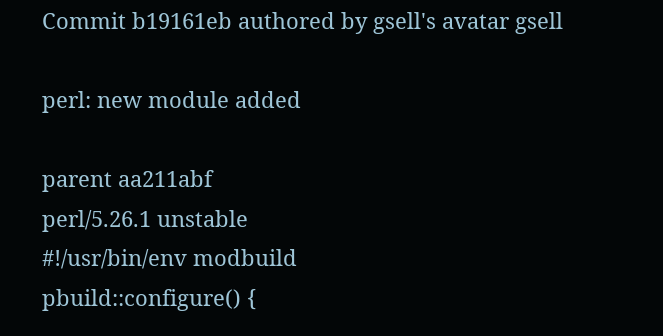Commit b19161eb authored by gsell's avatar gsell

perl: new module added

parent aa211abf
perl/5.26.1 unstable
#!/usr/bin/env modbuild
pbuild::configure() {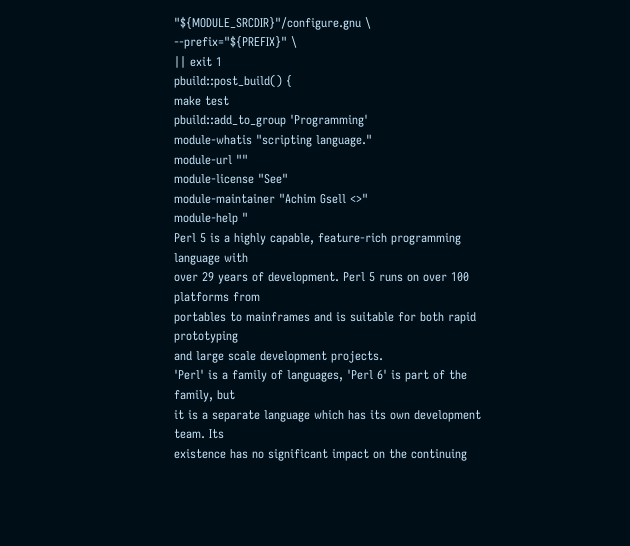"${MODULE_SRCDIR}"/configure.gnu \
--prefix="${PREFIX}" \
|| exit 1
pbuild::post_build() {
make test
pbuild::add_to_group 'Programming'
module-whatis "scripting language."
module-url ""
module-license "See"
module-maintainer "Achim Gsell <>"
module-help "
Perl 5 is a highly capable, feature-rich programming language with
over 29 years of development. Perl 5 runs on over 100 platforms from
portables to mainframes and is suitable for both rapid prototyping
and large scale development projects.
'Perl' is a family of languages, 'Perl 6' is part of the family, but
it is a separate language which has its own development team. Its
existence has no significant impact on the continuing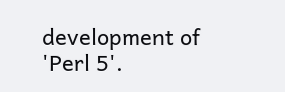development of
'Perl 5'.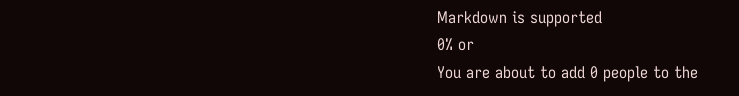Markdown is supported
0% or
You are about to add 0 people to the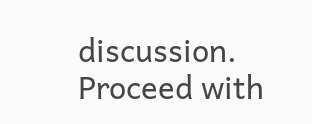discussion. Proceed with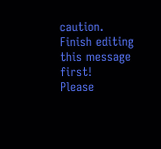caution.
Finish editing this message first!
Please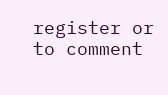register or to comment